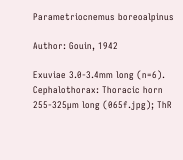Parametriocnemus boreoalpinus

Author: Gouin, 1942

Exuviae 3.0-3.4mm long (n=6).
Cephalothorax: Thoracic horn 255-325µm long (065f.jpg); ThR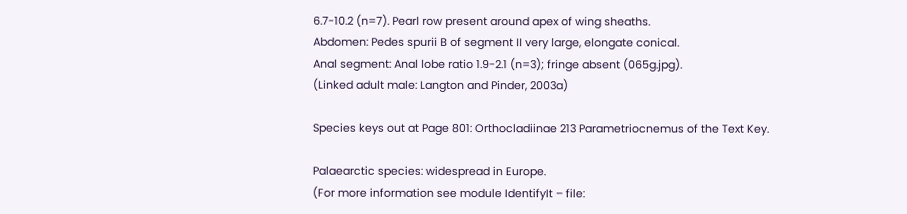6.7-10.2 (n=7). Pearl row present around apex of wing sheaths.
Abdomen: Pedes spurii B of segment II very large, elongate conical.
Anal segment: Anal lobe ratio 1.9-2.1 (n=3); fringe absent (065g.jpg).
(Linked adult male: Langton and Pinder, 2003a)

Species keys out at Page 801: Orthocladiinae 213 Parametriocnemus of the Text Key.

Palaearctic species: widespread in Europe.
(For more information see module IdentifyIt – file: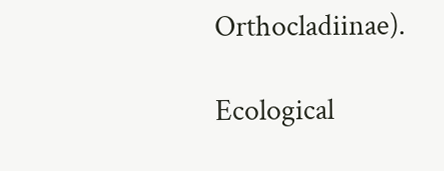Orthocladiinae).

Ecological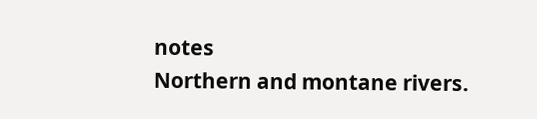notes
Northern and montane rivers.